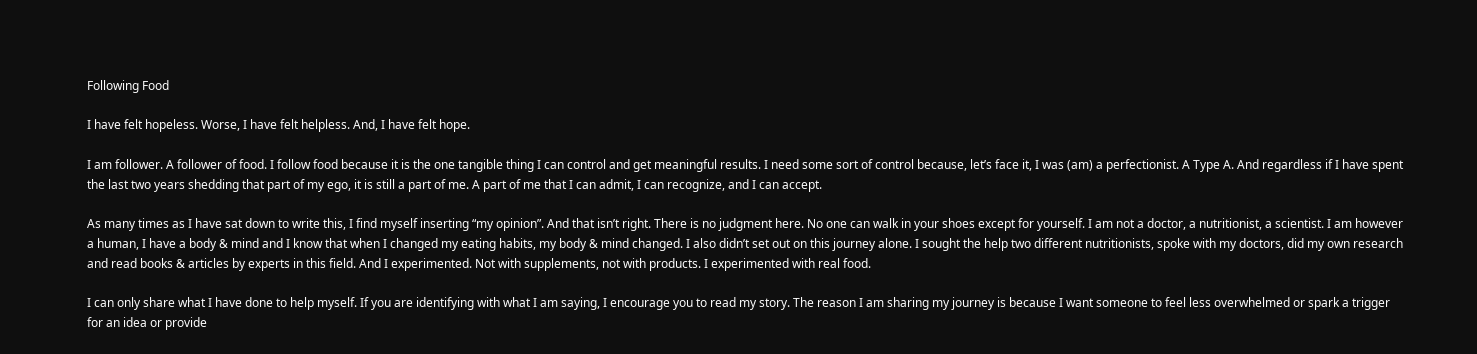Following Food

I have felt hopeless. Worse, I have felt helpless. And, I have felt hope.

I am follower. A follower of food. I follow food because it is the one tangible thing I can control and get meaningful results. I need some sort of control because, let’s face it, I was (am) a perfectionist. A Type A. And regardless if I have spent the last two years shedding that part of my ego, it is still a part of me. A part of me that I can admit, I can recognize, and I can accept.

As many times as I have sat down to write this, I find myself inserting “my opinion”. And that isn’t right. There is no judgment here. No one can walk in your shoes except for yourself. I am not a doctor, a nutritionist, a scientist. I am however a human, I have a body & mind and I know that when I changed my eating habits, my body & mind changed. I also didn’t set out on this journey alone. I sought the help two different nutritionists, spoke with my doctors, did my own research and read books & articles by experts in this field. And I experimented. Not with supplements, not with products. I experimented with real food.

I can only share what I have done to help myself. If you are identifying with what I am saying, I encourage you to read my story. The reason I am sharing my journey is because I want someone to feel less overwhelmed or spark a trigger for an idea or provide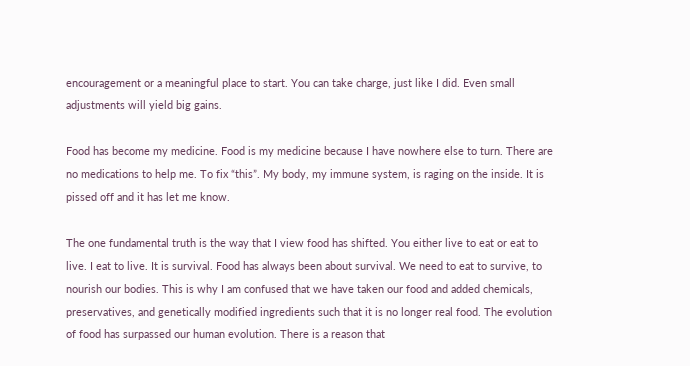encouragement or a meaningful place to start. You can take charge, just like I did. Even small adjustments will yield big gains.

Food has become my medicine. Food is my medicine because I have nowhere else to turn. There are no medications to help me. To fix “this”. My body, my immune system, is raging on the inside. It is pissed off and it has let me know.

The one fundamental truth is the way that I view food has shifted. You either live to eat or eat to live. I eat to live. It is survival. Food has always been about survival. We need to eat to survive, to nourish our bodies. This is why I am confused that we have taken our food and added chemicals, preservatives, and genetically modified ingredients such that it is no longer real food. The evolution of food has surpassed our human evolution. There is a reason that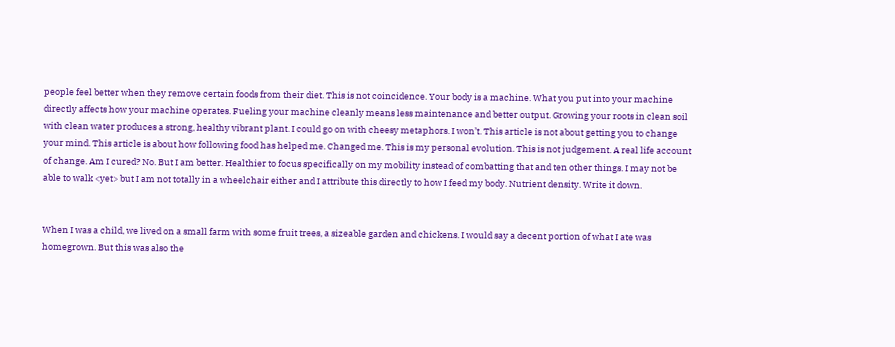people feel better when they remove certain foods from their diet. This is not coincidence. Your body is a machine. What you put into your machine directly affects how your machine operates. Fueling your machine cleanly means less maintenance and better output. Growing your roots in clean soil with clean water produces a strong, healthy vibrant plant. I could go on with cheesy metaphors. I won’t. This article is not about getting you to change your mind. This article is about how following food has helped me. Changed me. This is my personal evolution. This is not judgement. A real life account of change. Am I cured? No. But I am better. Healthier to focus specifically on my mobility instead of combatting that and ten other things. I may not be able to walk <yet> but I am not totally in a wheelchair either and I attribute this directly to how I feed my body. Nutrient density. Write it down.


When I was a child, we lived on a small farm with some fruit trees, a sizeable garden and chickens. I would say a decent portion of what I ate was homegrown. But this was also the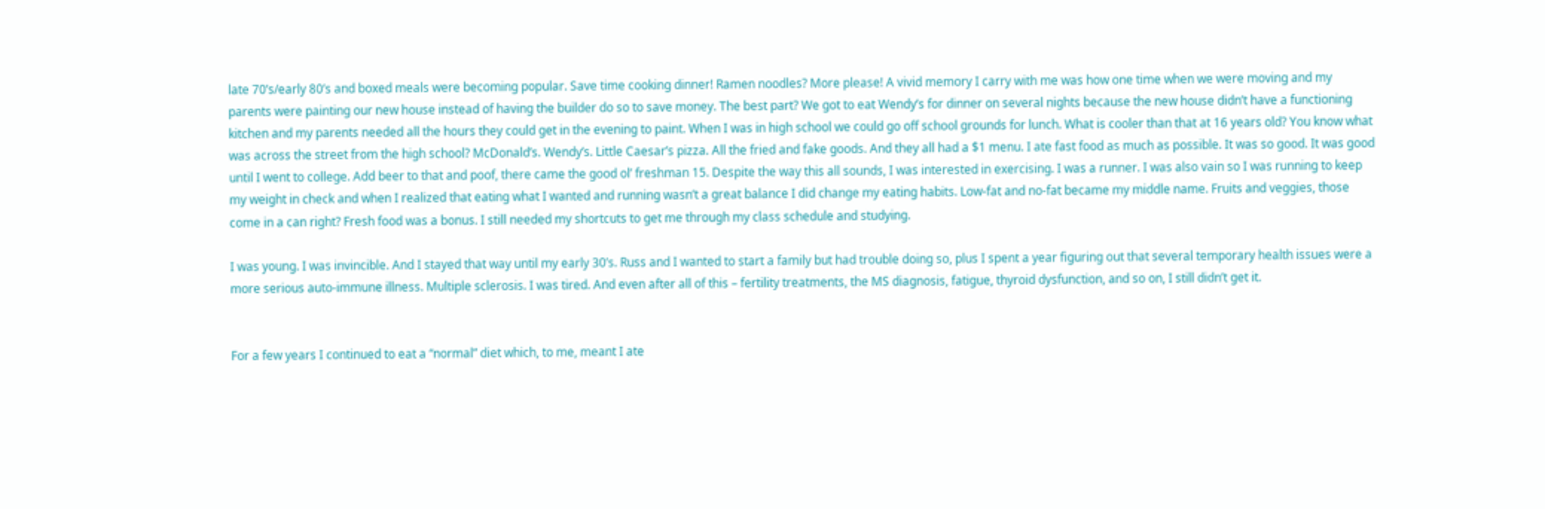late 70’s/early 80’s and boxed meals were becoming popular. Save time cooking dinner! Ramen noodles? More please! A vivid memory I carry with me was how one time when we were moving and my parents were painting our new house instead of having the builder do so to save money. The best part? We got to eat Wendy’s for dinner on several nights because the new house didn’t have a functioning kitchen and my parents needed all the hours they could get in the evening to paint. When I was in high school we could go off school grounds for lunch. What is cooler than that at 16 years old? You know what was across the street from the high school? McDonald’s. Wendy’s. Little Caesar’s pizza. All the fried and fake goods. And they all had a $1 menu. I ate fast food as much as possible. It was so good. It was good until I went to college. Add beer to that and poof, there came the good ol’ freshman 15. Despite the way this all sounds, I was interested in exercising. I was a runner. I was also vain so I was running to keep my weight in check and when I realized that eating what I wanted and running wasn’t a great balance I did change my eating habits. Low-fat and no-fat became my middle name. Fruits and veggies, those come in a can right? Fresh food was a bonus. I still needed my shortcuts to get me through my class schedule and studying.

I was young. I was invincible. And I stayed that way until my early 30’s. Russ and I wanted to start a family but had trouble doing so, plus I spent a year figuring out that several temporary health issues were a more serious auto-immune illness. Multiple sclerosis. I was tired. And even after all of this – fertility treatments, the MS diagnosis, fatigue, thyroid dysfunction, and so on, I still didn’t get it.


For a few years I continued to eat a “normal” diet which, to me, meant I ate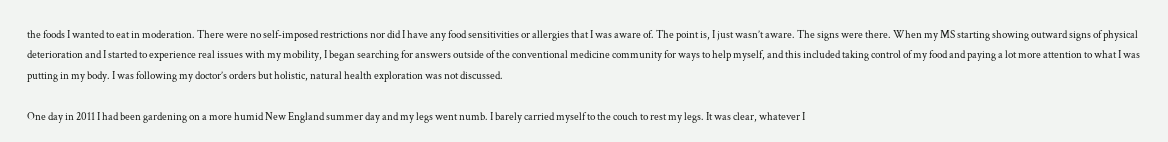the foods I wanted to eat in moderation. There were no self-imposed restrictions nor did I have any food sensitivities or allergies that I was aware of. The point is, I just wasn’t aware. The signs were there. When my MS starting showing outward signs of physical deterioration and I started to experience real issues with my mobility, I began searching for answers outside of the conventional medicine community for ways to help myself, and this included taking control of my food and paying a lot more attention to what I was putting in my body. I was following my doctor’s orders but holistic, natural health exploration was not discussed.

One day in 2011 I had been gardening on a more humid New England summer day and my legs went numb. I barely carried myself to the couch to rest my legs. It was clear, whatever I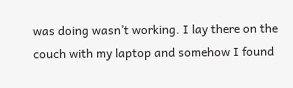was doing wasn’t working. I lay there on the couch with my laptop and somehow I found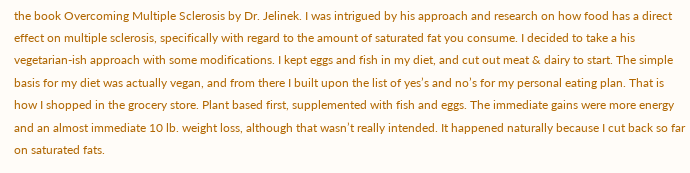the book Overcoming Multiple Sclerosis by Dr. Jelinek. I was intrigued by his approach and research on how food has a direct effect on multiple sclerosis, specifically with regard to the amount of saturated fat you consume. I decided to take a his vegetarian-ish approach with some modifications. I kept eggs and fish in my diet, and cut out meat & dairy to start. The simple basis for my diet was actually vegan, and from there I built upon the list of yes’s and no’s for my personal eating plan. That is how I shopped in the grocery store. Plant based first, supplemented with fish and eggs. The immediate gains were more energy and an almost immediate 10 lb. weight loss, although that wasn’t really intended. It happened naturally because I cut back so far on saturated fats.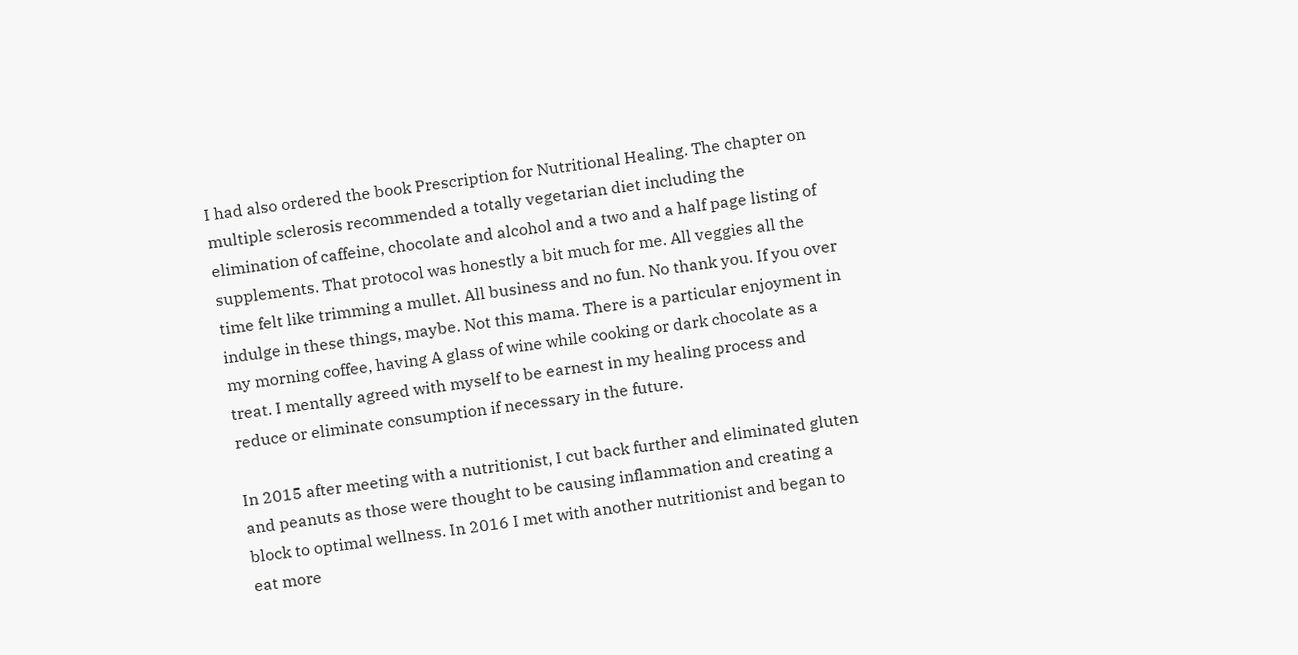I had also ordered the book Prescription for Nutritional Healing. The chapter on multiple sclerosis recommended a totally vegetarian diet including the elimination of caffeine, chocolate and alcohol and a two and a half page listing of supplements. That protocol was honestly a bit much for me. All veggies all the time felt like trimming a mullet. All business and no fun. No thank you. If you over indulge in these things, maybe. Not this mama. There is a particular enjoyment in my morning coffee, having A glass of wine while cooking or dark chocolate as a treat. I mentally agreed with myself to be earnest in my healing process and reduce or eliminate consumption if necessary in the future.

In 2015 after meeting with a nutritionist, I cut back further and eliminated gluten and peanuts as those were thought to be causing inflammation and creating a block to optimal wellness. In 2016 I met with another nutritionist and began to eat more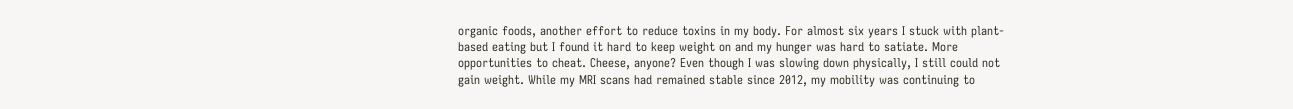organic foods, another effort to reduce toxins in my body. For almost six years I stuck with plant-based eating but I found it hard to keep weight on and my hunger was hard to satiate. More opportunities to cheat. Cheese, anyone? Even though I was slowing down physically, I still could not gain weight. While my MRI scans had remained stable since 2012, my mobility was continuing to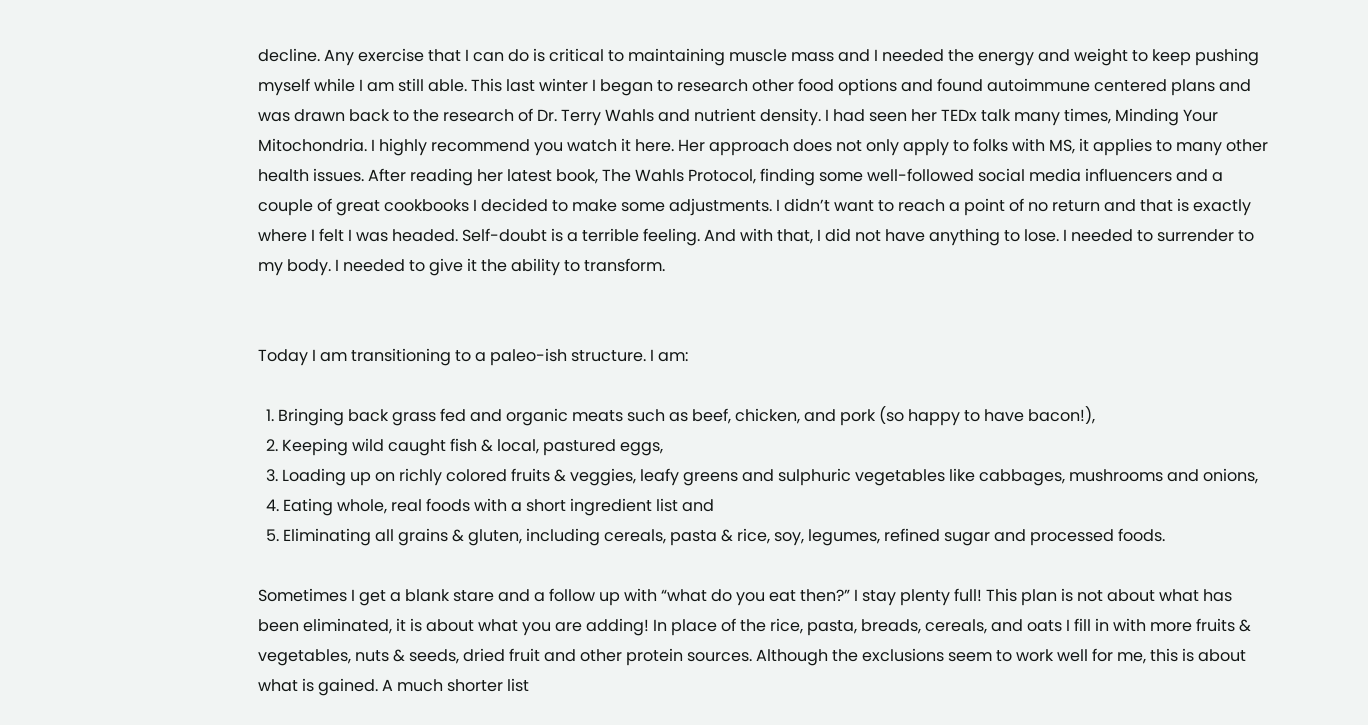decline. Any exercise that I can do is critical to maintaining muscle mass and I needed the energy and weight to keep pushing myself while I am still able. This last winter I began to research other food options and found autoimmune centered plans and was drawn back to the research of Dr. Terry Wahls and nutrient density. I had seen her TEDx talk many times, Minding Your Mitochondria. I highly recommend you watch it here. Her approach does not only apply to folks with MS, it applies to many other health issues. After reading her latest book, The Wahls Protocol, finding some well-followed social media influencers and a couple of great cookbooks I decided to make some adjustments. I didn’t want to reach a point of no return and that is exactly where I felt I was headed. Self-doubt is a terrible feeling. And with that, I did not have anything to lose. I needed to surrender to my body. I needed to give it the ability to transform.


Today I am transitioning to a paleo-ish structure. I am:

  1. Bringing back grass fed and organic meats such as beef, chicken, and pork (so happy to have bacon!),
  2. Keeping wild caught fish & local, pastured eggs,
  3. Loading up on richly colored fruits & veggies, leafy greens and sulphuric vegetables like cabbages, mushrooms and onions,
  4. Eating whole, real foods with a short ingredient list and
  5. Eliminating all grains & gluten, including cereals, pasta & rice, soy, legumes, refined sugar and processed foods.

Sometimes I get a blank stare and a follow up with “what do you eat then?” I stay plenty full! This plan is not about what has been eliminated, it is about what you are adding! In place of the rice, pasta, breads, cereals, and oats I fill in with more fruits & vegetables, nuts & seeds, dried fruit and other protein sources. Although the exclusions seem to work well for me, this is about what is gained. A much shorter list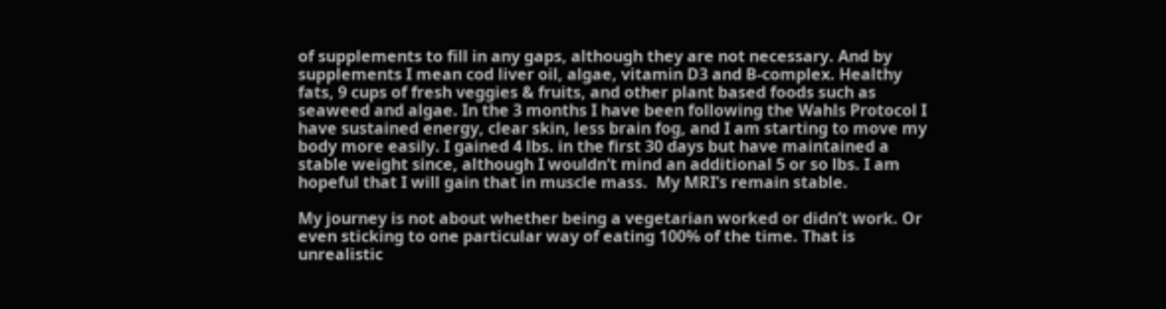of supplements to fill in any gaps, although they are not necessary. And by supplements I mean cod liver oil, algae, vitamin D3 and B-complex. Healthy fats, 9 cups of fresh veggies & fruits, and other plant based foods such as seaweed and algae. In the 3 months I have been following the Wahls Protocol I have sustained energy, clear skin, less brain fog, and I am starting to move my body more easily. I gained 4 lbs. in the first 30 days but have maintained a stable weight since, although I wouldn’t mind an additional 5 or so lbs. I am hopeful that I will gain that in muscle mass.  My MRI’s remain stable.

My journey is not about whether being a vegetarian worked or didn’t work. Or even sticking to one particular way of eating 100% of the time. That is unrealistic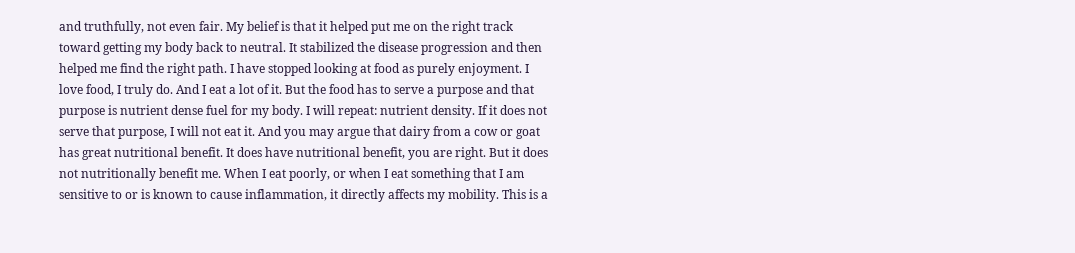and truthfully, not even fair. My belief is that it helped put me on the right track toward getting my body back to neutral. It stabilized the disease progression and then helped me find the right path. I have stopped looking at food as purely enjoyment. I love food, I truly do. And I eat a lot of it. But the food has to serve a purpose and that purpose is nutrient dense fuel for my body. I will repeat: nutrient density. If it does not serve that purpose, I will not eat it. And you may argue that dairy from a cow or goat has great nutritional benefit. It does have nutritional benefit, you are right. But it does not nutritionally benefit me. When I eat poorly, or when I eat something that I am sensitive to or is known to cause inflammation, it directly affects my mobility. This is a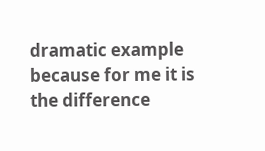dramatic example because for me it is the difference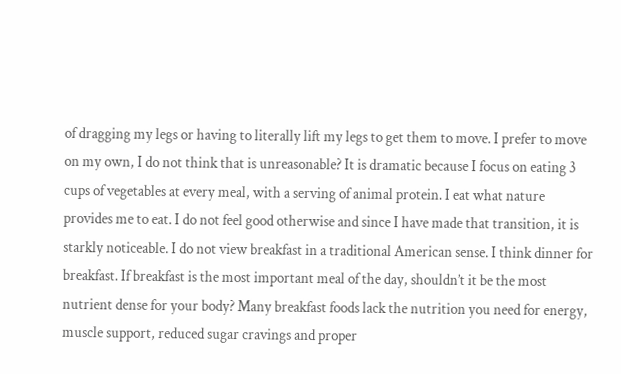of dragging my legs or having to literally lift my legs to get them to move. I prefer to move on my own, I do not think that is unreasonable? It is dramatic because I focus on eating 3 cups of vegetables at every meal, with a serving of animal protein. I eat what nature provides me to eat. I do not feel good otherwise and since I have made that transition, it is starkly noticeable. I do not view breakfast in a traditional American sense. I think dinner for breakfast. If breakfast is the most important meal of the day, shouldn’t it be the most nutrient dense for your body? Many breakfast foods lack the nutrition you need for energy, muscle support, reduced sugar cravings and proper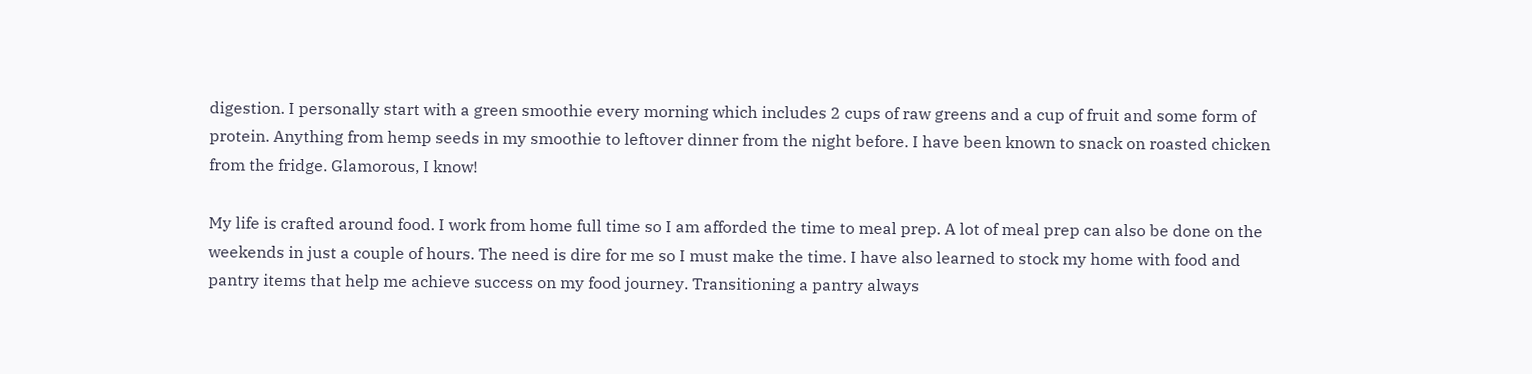digestion. I personally start with a green smoothie every morning which includes 2 cups of raw greens and a cup of fruit and some form of protein. Anything from hemp seeds in my smoothie to leftover dinner from the night before. I have been known to snack on roasted chicken from the fridge. Glamorous, I know!

My life is crafted around food. I work from home full time so I am afforded the time to meal prep. A lot of meal prep can also be done on the weekends in just a couple of hours. The need is dire for me so I must make the time. I have also learned to stock my home with food and pantry items that help me achieve success on my food journey. Transitioning a pantry always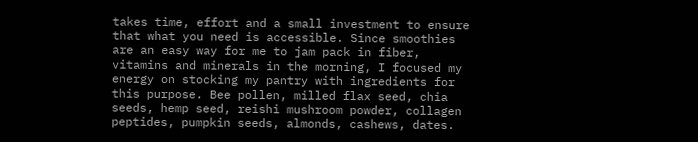takes time, effort and a small investment to ensure that what you need is accessible. Since smoothies are an easy way for me to jam pack in fiber, vitamins and minerals in the morning, I focused my energy on stocking my pantry with ingredients for this purpose. Bee pollen, milled flax seed, chia seeds, hemp seed, reishi mushroom powder, collagen peptides, pumpkin seeds, almonds, cashews, dates.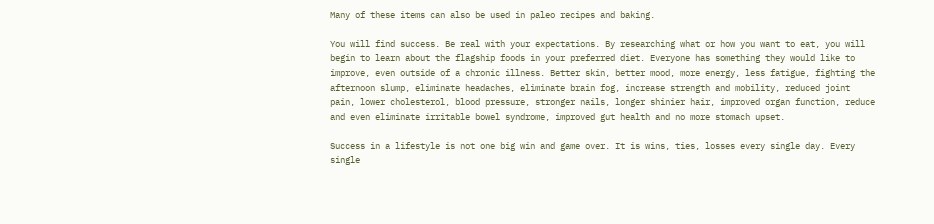Many of these items can also be used in paleo recipes and baking.

You will find success. Be real with your expectations. By researching what or how you want to eat, you will begin to learn about the flagship foods in your preferred diet. Everyone has something they would like to improve, even outside of a chronic illness. Better skin, better mood, more energy, less fatigue, fighting the afternoon slump, eliminate headaches, eliminate brain fog, increase strength and mobility, reduced joint pain, lower cholesterol, blood pressure, stronger nails, longer shinier hair, improved organ function, reduce and even eliminate irritable bowel syndrome, improved gut health and no more stomach upset.

Success in a lifestyle is not one big win and game over. It is wins, ties, losses every single day. Every single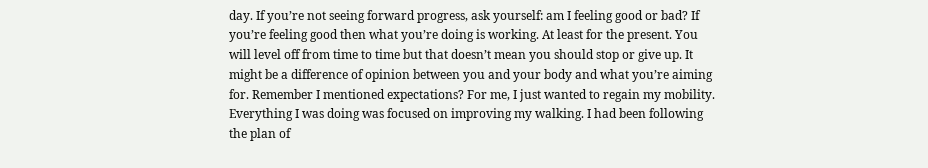day. If you’re not seeing forward progress, ask yourself: am I feeling good or bad? If you’re feeling good then what you’re doing is working. At least for the present. You will level off from time to time but that doesn’t mean you should stop or give up. It might be a difference of opinion between you and your body and what you’re aiming for. Remember I mentioned expectations? For me, I just wanted to regain my mobility. Everything I was doing was focused on improving my walking. I had been following the plan of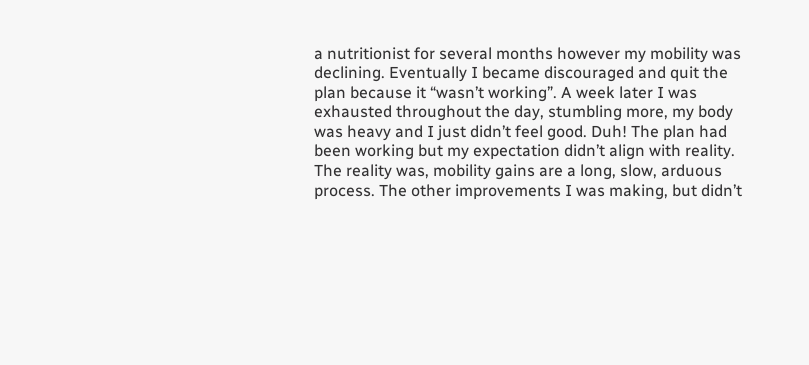a nutritionist for several months however my mobility was declining. Eventually I became discouraged and quit the plan because it “wasn’t working”. A week later I was exhausted throughout the day, stumbling more, my body was heavy and I just didn’t feel good. Duh! The plan had been working but my expectation didn’t align with reality. The reality was, mobility gains are a long, slow, arduous process. The other improvements I was making, but didn’t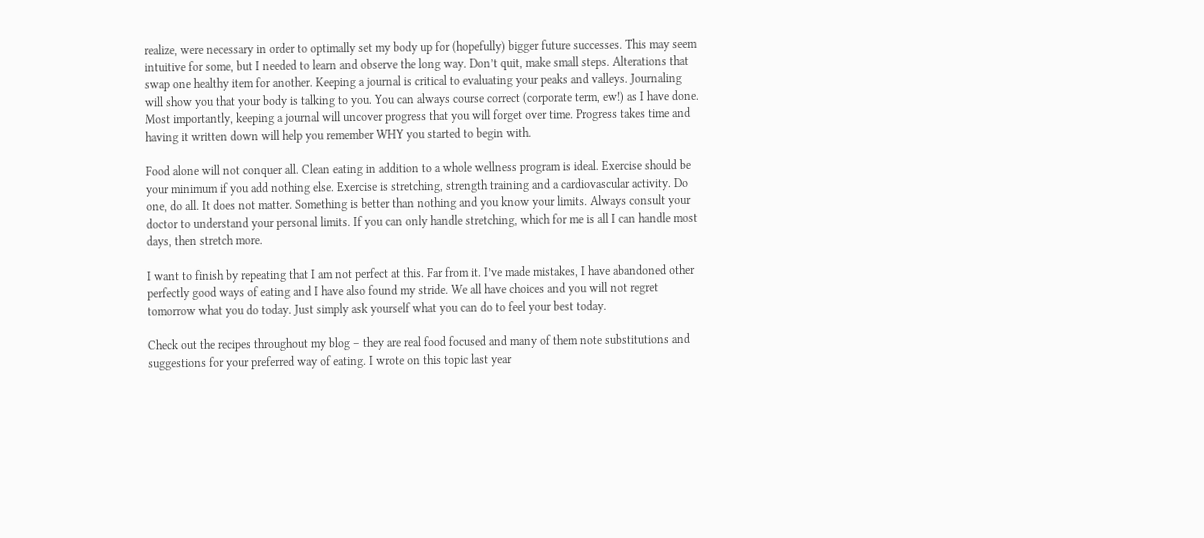realize, were necessary in order to optimally set my body up for (hopefully) bigger future successes. This may seem intuitive for some, but I needed to learn and observe the long way. Don’t quit, make small steps. Alterations that swap one healthy item for another. Keeping a journal is critical to evaluating your peaks and valleys. Journaling will show you that your body is talking to you. You can always course correct (corporate term, ew!) as I have done. Most importantly, keeping a journal will uncover progress that you will forget over time. Progress takes time and having it written down will help you remember WHY you started to begin with.

Food alone will not conquer all. Clean eating in addition to a whole wellness program is ideal. Exercise should be your minimum if you add nothing else. Exercise is stretching, strength training and a cardiovascular activity. Do one, do all. It does not matter. Something is better than nothing and you know your limits. Always consult your doctor to understand your personal limits. If you can only handle stretching, which for me is all I can handle most days, then stretch more.

I want to finish by repeating that I am not perfect at this. Far from it. I’ve made mistakes, I have abandoned other perfectly good ways of eating and I have also found my stride. We all have choices and you will not regret tomorrow what you do today. Just simply ask yourself what you can do to feel your best today.

Check out the recipes throughout my blog – they are real food focused and many of them note substitutions and suggestions for your preferred way of eating. I wrote on this topic last year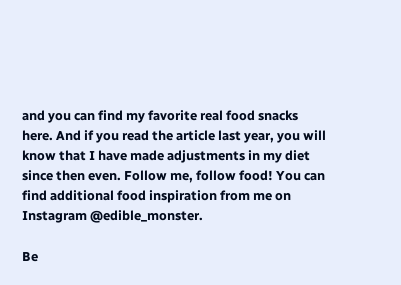and you can find my favorite real food snacks here. And if you read the article last year, you will know that I have made adjustments in my diet since then even. Follow me, follow food! You can find additional food inspiration from me on Instagram @edible_monster.

Be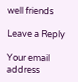well friends

Leave a Reply

Your email address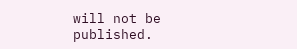will not be published.